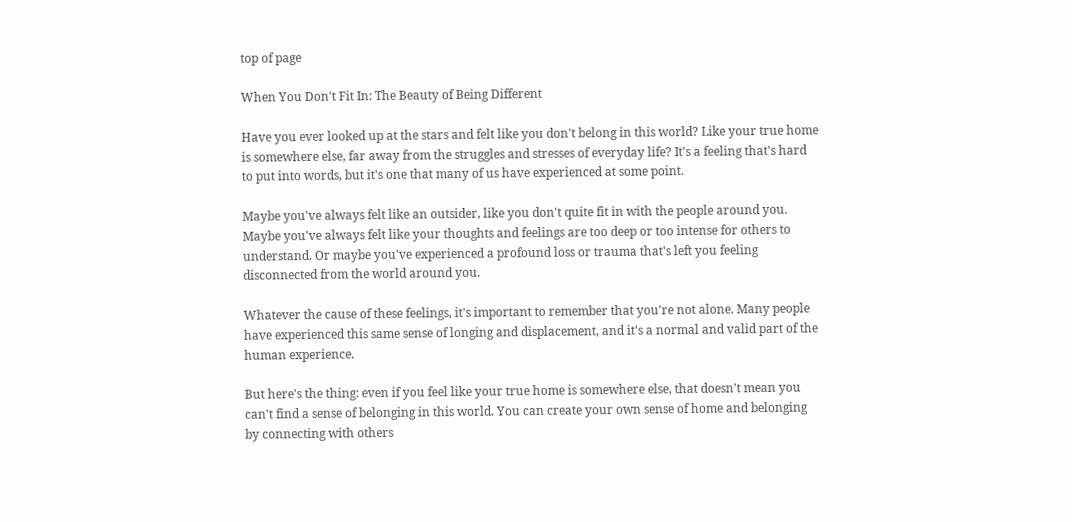top of page

When You Don't Fit In: The Beauty of Being Different

Have you ever looked up at the stars and felt like you don't belong in this world? Like your true home is somewhere else, far away from the struggles and stresses of everyday life? It's a feeling that's hard to put into words, but it's one that many of us have experienced at some point.

Maybe you've always felt like an outsider, like you don't quite fit in with the people around you. Maybe you've always felt like your thoughts and feelings are too deep or too intense for others to understand. Or maybe you've experienced a profound loss or trauma that's left you feeling disconnected from the world around you.

Whatever the cause of these feelings, it's important to remember that you're not alone. Many people have experienced this same sense of longing and displacement, and it's a normal and valid part of the human experience.

But here's the thing: even if you feel like your true home is somewhere else, that doesn't mean you can't find a sense of belonging in this world. You can create your own sense of home and belonging by connecting with others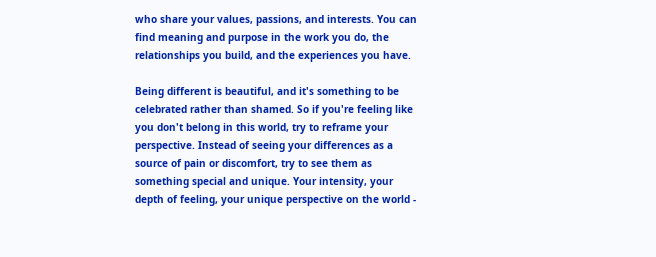who share your values, passions, and interests. You can find meaning and purpose in the work you do, the relationships you build, and the experiences you have.

Being different is beautiful, and it's something to be celebrated rather than shamed. So if you're feeling like you don't belong in this world, try to reframe your perspective. Instead of seeing your differences as a source of pain or discomfort, try to see them as something special and unique. Your intensity, your depth of feeling, your unique perspective on the world -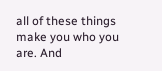all of these things make you who you are. And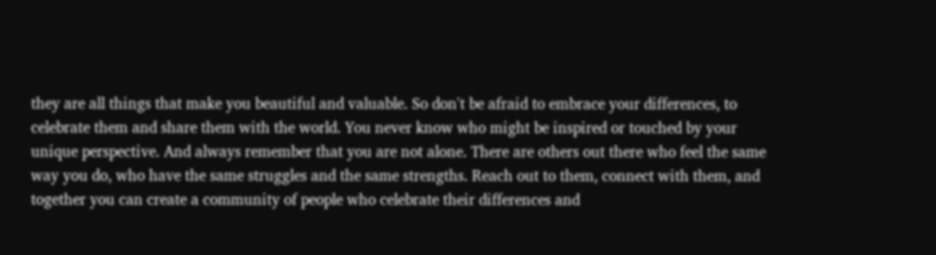they are all things that make you beautiful and valuable. So don't be afraid to embrace your differences, to celebrate them and share them with the world. You never know who might be inspired or touched by your unique perspective. And always remember that you are not alone. There are others out there who feel the same way you do, who have the same struggles and the same strengths. Reach out to them, connect with them, and together you can create a community of people who celebrate their differences and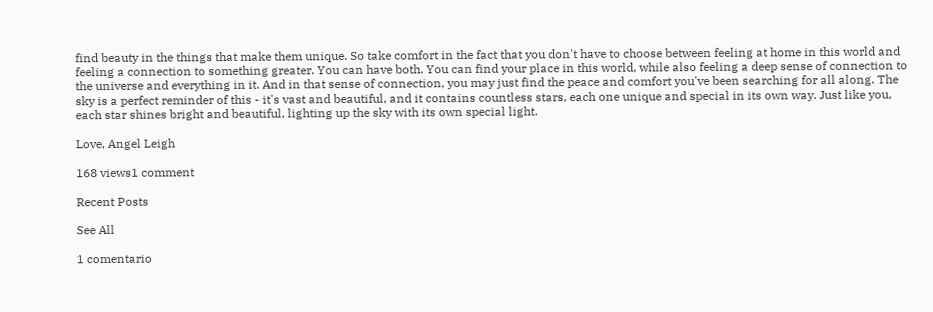find beauty in the things that make them unique. So take comfort in the fact that you don't have to choose between feeling at home in this world and feeling a connection to something greater. You can have both. You can find your place in this world, while also feeling a deep sense of connection to the universe and everything in it. And in that sense of connection, you may just find the peace and comfort you've been searching for all along. The sky is a perfect reminder of this - it's vast and beautiful, and it contains countless stars, each one unique and special in its own way. Just like you, each star shines bright and beautiful, lighting up the sky with its own special light.

Love, Angel Leigh

168 views1 comment

Recent Posts

See All

1 comentario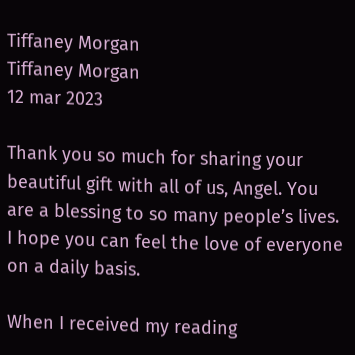Tiffaney Morgan
Tiffaney Morgan
12 mar 2023

Thank you so much for sharing your beautiful gift with all of us, Angel. You are a blessing to so many people’s lives. I hope you can feel the love of everyone on a daily basis.

When I received my reading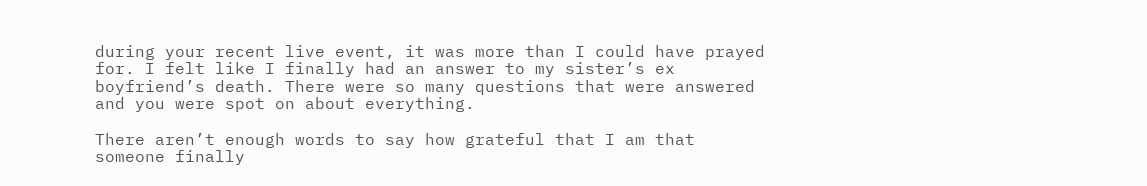during your recent live event, it was more than I could have prayed for. I felt like I finally had an answer to my sister’s ex boyfriend’s death. There were so many questions that were answered and you were spot on about everything.

There aren’t enough words to say how grateful that I am that someone finally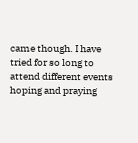came though. I have tried for so long to attend different events hoping and praying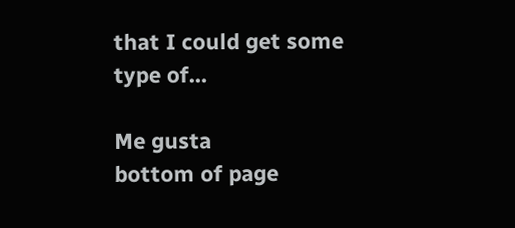that I could get some type of…

Me gusta
bottom of page